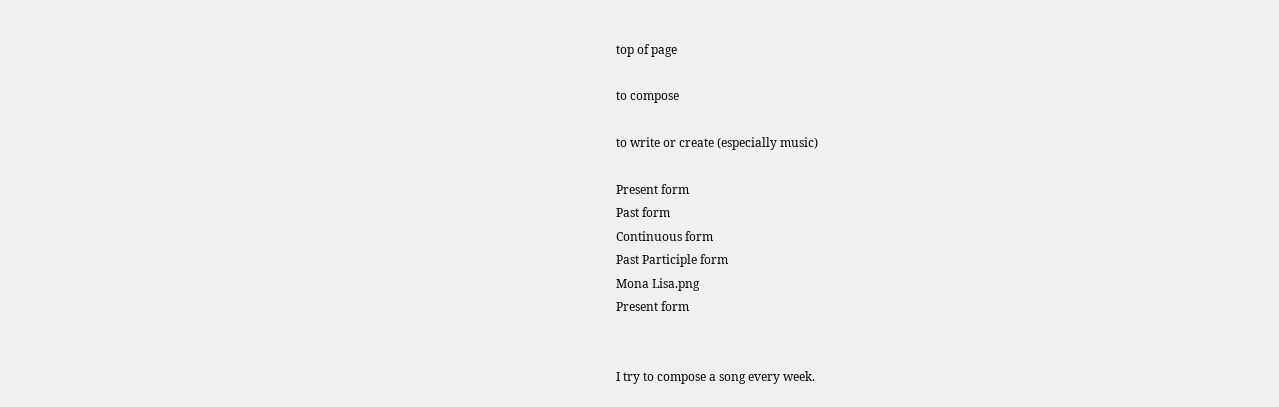top of page

to compose

to write or create (especially music)

Present form
Past form
Continuous form
Past Participle form
Mona Lisa.png
Present form


I try to compose a song every week.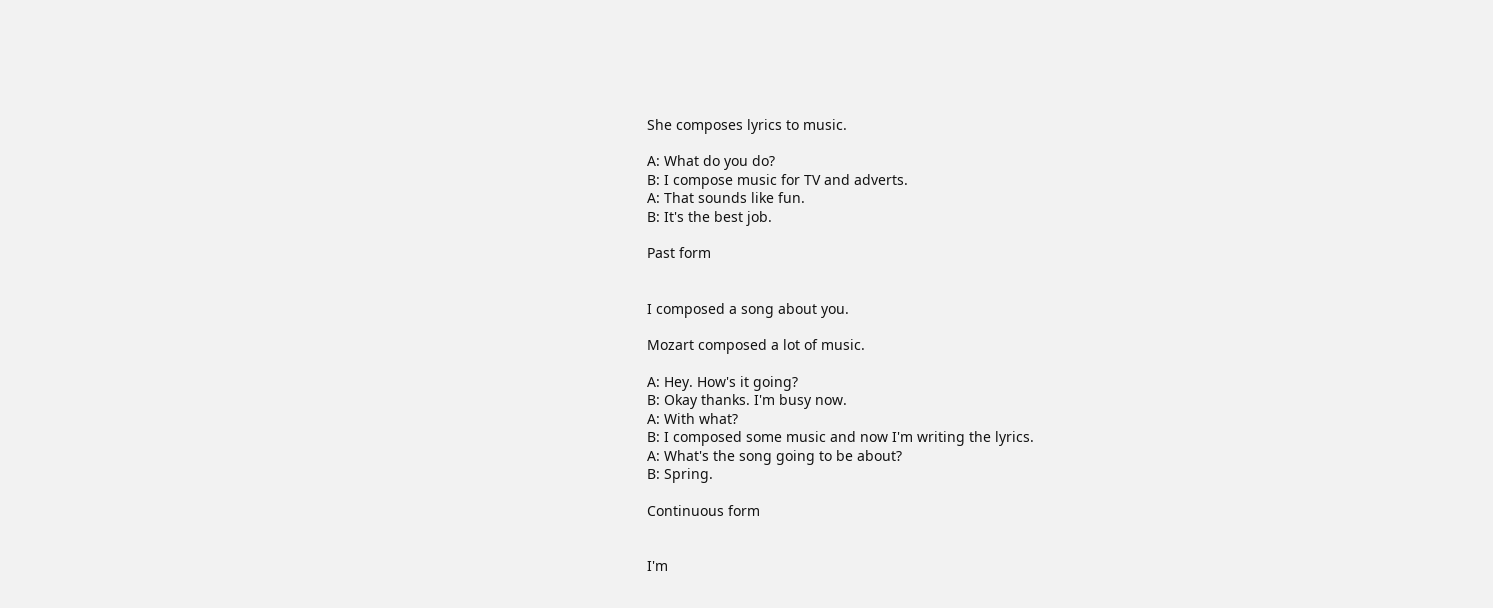She composes lyrics to music.

A: What do you do?
B: I compose music for TV and adverts.
A: That sounds like fun.
B: It's the best job.

Past form


I composed a song about you.

Mozart composed a lot of music.

A: Hey. How's it going?
B: Okay thanks. I'm busy now.
A: With what?
B: I composed some music and now I'm writing the lyrics.
A: What's the song going to be about?
B: Spring.

Continuous form


I'm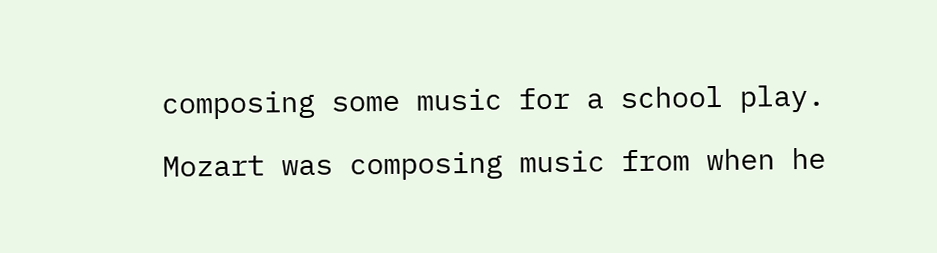composing some music for a school play.

Mozart was composing music from when he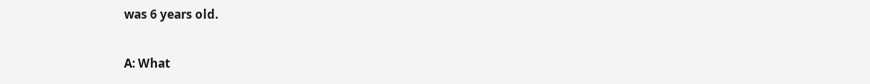was 6 years old.

A: What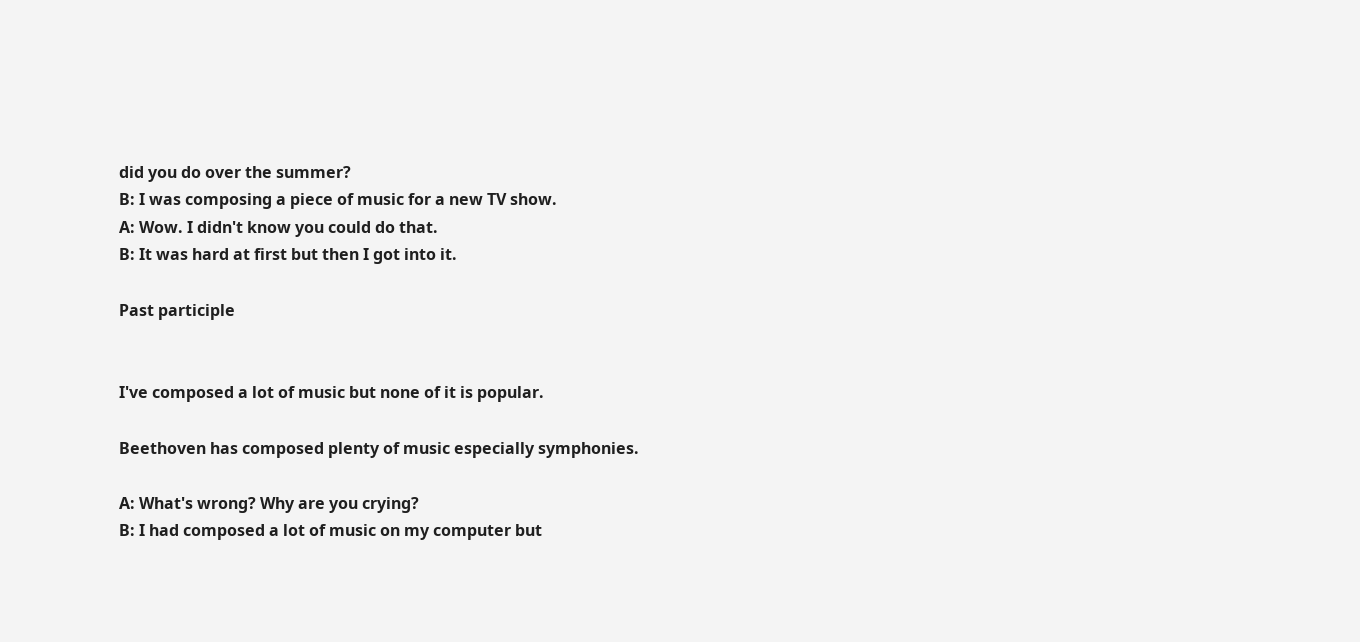did you do over the summer?
B: I was composing a piece of music for a new TV show.
A: Wow. I didn't know you could do that.
B: It was hard at first but then I got into it.

Past participle


I've composed a lot of music but none of it is popular.

Beethoven has composed plenty of music especially symphonies.

A: What's wrong? Why are you crying?
B: I had composed a lot of music on my computer but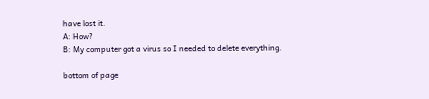have lost it.
A: How?
B: My computer got a virus so I needed to delete everything.

bottom of page